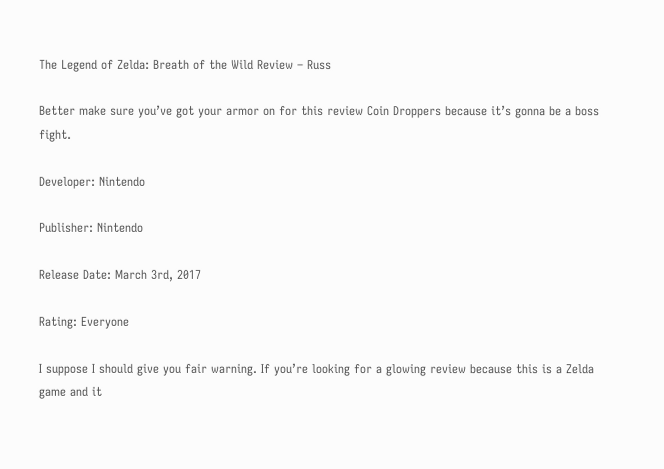The Legend of Zelda: Breath of the Wild Review – Russ

Better make sure you’ve got your armor on for this review Coin Droppers because it’s gonna be a boss fight.

Developer: Nintendo

Publisher: Nintendo

Release Date: March 3rd, 2017

Rating: Everyone

I suppose I should give you fair warning. If you’re looking for a glowing review because this is a Zelda game and it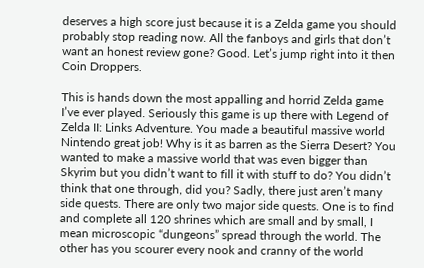deserves a high score just because it is a Zelda game you should probably stop reading now. All the fanboys and girls that don’t want an honest review gone? Good. Let’s jump right into it then Coin Droppers.

This is hands down the most appalling and horrid Zelda game I’ve ever played. Seriously this game is up there with Legend of Zelda II: Links Adventure. You made a beautiful massive world Nintendo great job! Why is it as barren as the Sierra Desert? You wanted to make a massive world that was even bigger than Skyrim but you didn’t want to fill it with stuff to do? You didn’t think that one through, did you? Sadly, there just aren’t many side quests. There are only two major side quests. One is to find and complete all 120 shrines which are small and by small, I mean microscopic “dungeons” spread through the world. The other has you scourer every nook and cranny of the world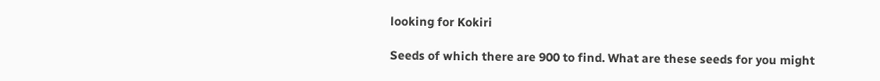looking for Kokiri

Seeds of which there are 900 to find. What are these seeds for you might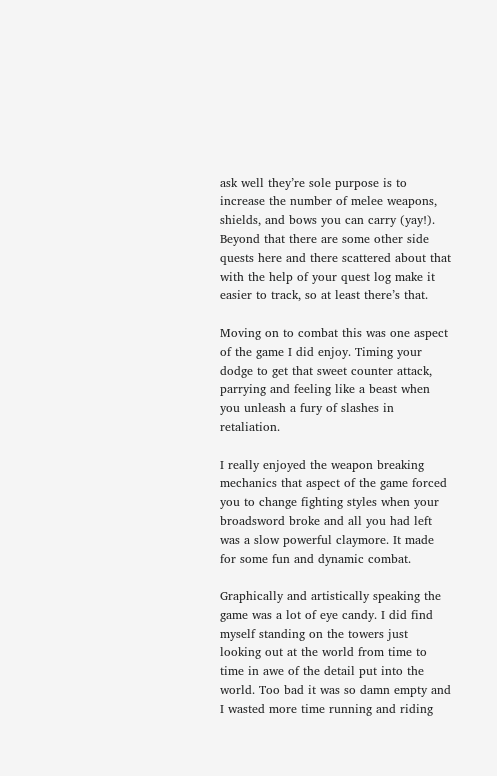ask well they’re sole purpose is to increase the number of melee weapons, shields, and bows you can carry (yay!). Beyond that there are some other side quests here and there scattered about that with the help of your quest log make it easier to track, so at least there’s that.

Moving on to combat this was one aspect of the game I did enjoy. Timing your dodge to get that sweet counter attack, parrying and feeling like a beast when you unleash a fury of slashes in retaliation.

I really enjoyed the weapon breaking mechanics that aspect of the game forced you to change fighting styles when your broadsword broke and all you had left was a slow powerful claymore. It made for some fun and dynamic combat.

Graphically and artistically speaking the game was a lot of eye candy. I did find myself standing on the towers just looking out at the world from time to time in awe of the detail put into the world. Too bad it was so damn empty and I wasted more time running and riding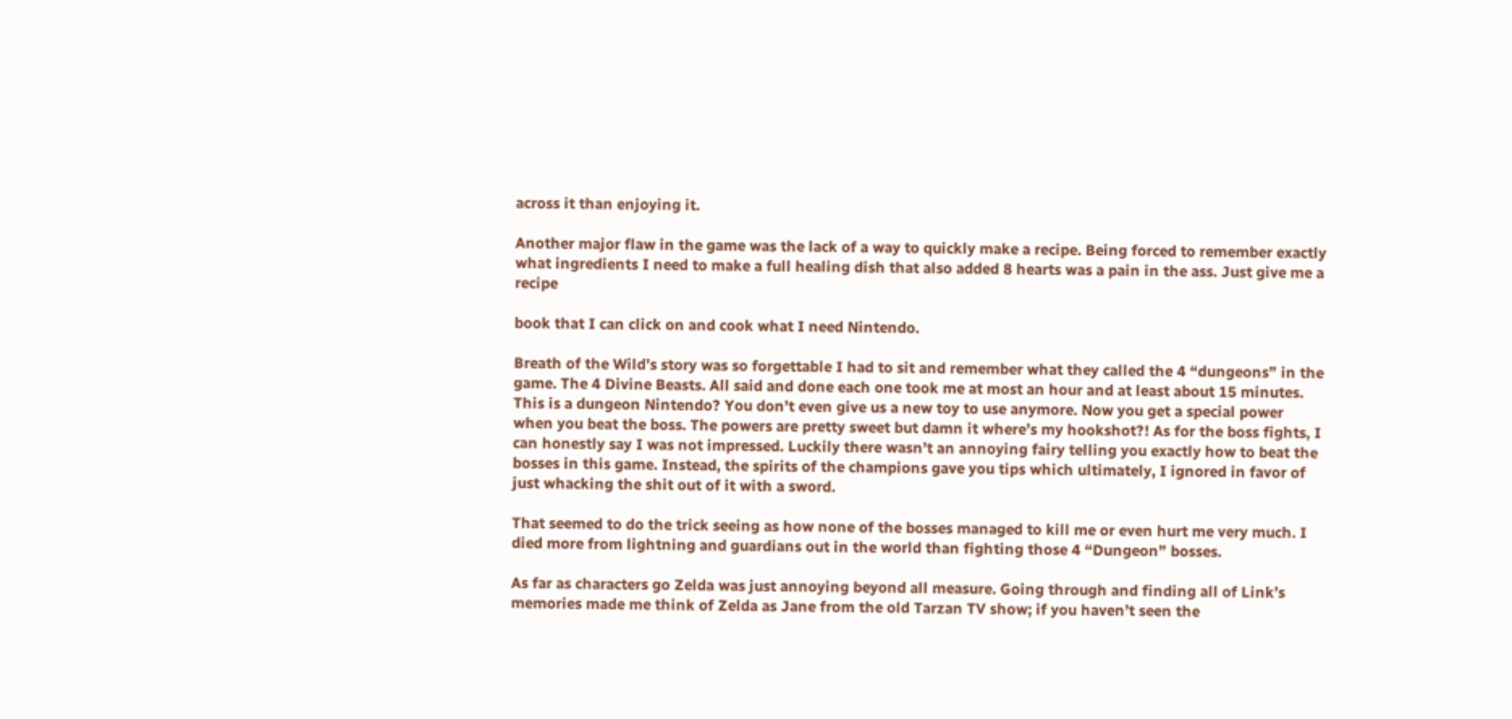across it than enjoying it.

Another major flaw in the game was the lack of a way to quickly make a recipe. Being forced to remember exactly what ingredients I need to make a full healing dish that also added 8 hearts was a pain in the ass. Just give me a recipe

book that I can click on and cook what I need Nintendo.

Breath of the Wild’s story was so forgettable I had to sit and remember what they called the 4 “dungeons” in the game. The 4 Divine Beasts. All said and done each one took me at most an hour and at least about 15 minutes. This is a dungeon Nintendo? You don’t even give us a new toy to use anymore. Now you get a special power when you beat the boss. The powers are pretty sweet but damn it where’s my hookshot?! As for the boss fights, I can honestly say I was not impressed. Luckily there wasn’t an annoying fairy telling you exactly how to beat the bosses in this game. Instead, the spirits of the champions gave you tips which ultimately, I ignored in favor of just whacking the shit out of it with a sword.

That seemed to do the trick seeing as how none of the bosses managed to kill me or even hurt me very much. I died more from lightning and guardians out in the world than fighting those 4 “Dungeon” bosses.

As far as characters go Zelda was just annoying beyond all measure. Going through and finding all of Link’s memories made me think of Zelda as Jane from the old Tarzan TV show; if you haven’t seen the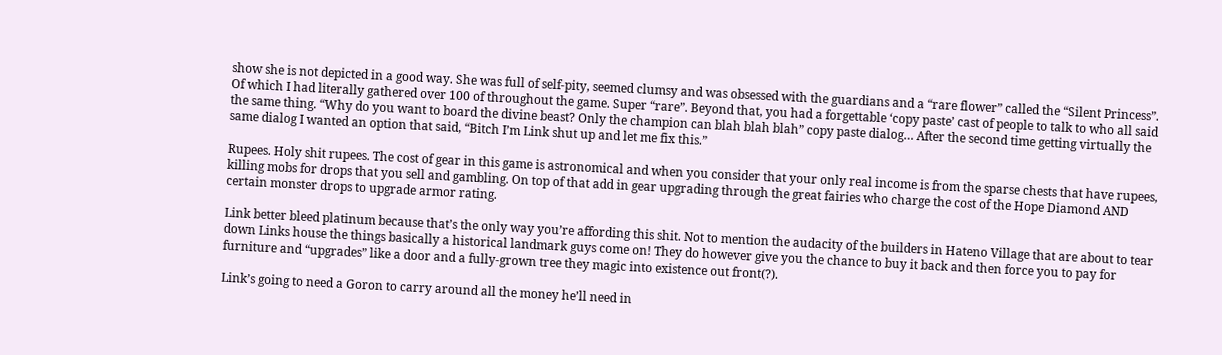show she is not depicted in a good way. She was full of self-pity, seemed clumsy and was obsessed with the guardians and a “rare flower” called the “Silent Princess”. Of which I had literally gathered over 100 of throughout the game. Super “rare”. Beyond that, you had a forgettable ‘copy paste’ cast of people to talk to who all said the same thing. “Why do you want to board the divine beast? Only the champion can blah blah blah” copy paste dialog… After the second time getting virtually the same dialog I wanted an option that said, “Bitch I’m Link shut up and let me fix this.”

Rupees. Holy shit rupees. The cost of gear in this game is astronomical and when you consider that your only real income is from the sparse chests that have rupees, killing mobs for drops that you sell and gambling. On top of that add in gear upgrading through the great fairies who charge the cost of the Hope Diamond AND certain monster drops to upgrade armor rating.

Link better bleed platinum because that’s the only way you’re affording this shit. Not to mention the audacity of the builders in Hateno Village that are about to tear down Links house the things basically a historical landmark guys come on! They do however give you the chance to buy it back and then force you to pay for furniture and “upgrades” like a door and a fully-grown tree they magic into existence out front(?).

Link’s going to need a Goron to carry around all the money he’ll need in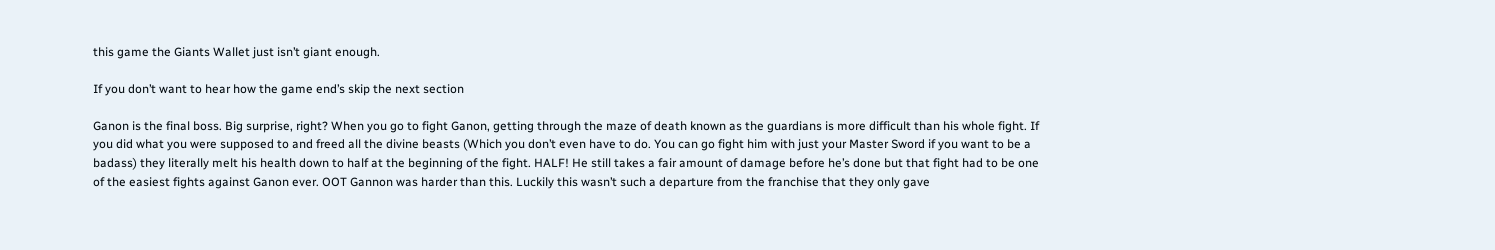this game the Giants Wallet just isn’t giant enough.

If you don’t want to hear how the game end’s skip the next section

Ganon is the final boss. Big surprise, right? When you go to fight Ganon, getting through the maze of death known as the guardians is more difficult than his whole fight. If you did what you were supposed to and freed all the divine beasts (Which you don’t even have to do. You can go fight him with just your Master Sword if you want to be a badass) they literally melt his health down to half at the beginning of the fight. HALF! He still takes a fair amount of damage before he’s done but that fight had to be one of the easiest fights against Ganon ever. OOT Gannon was harder than this. Luckily this wasn’t such a departure from the franchise that they only gave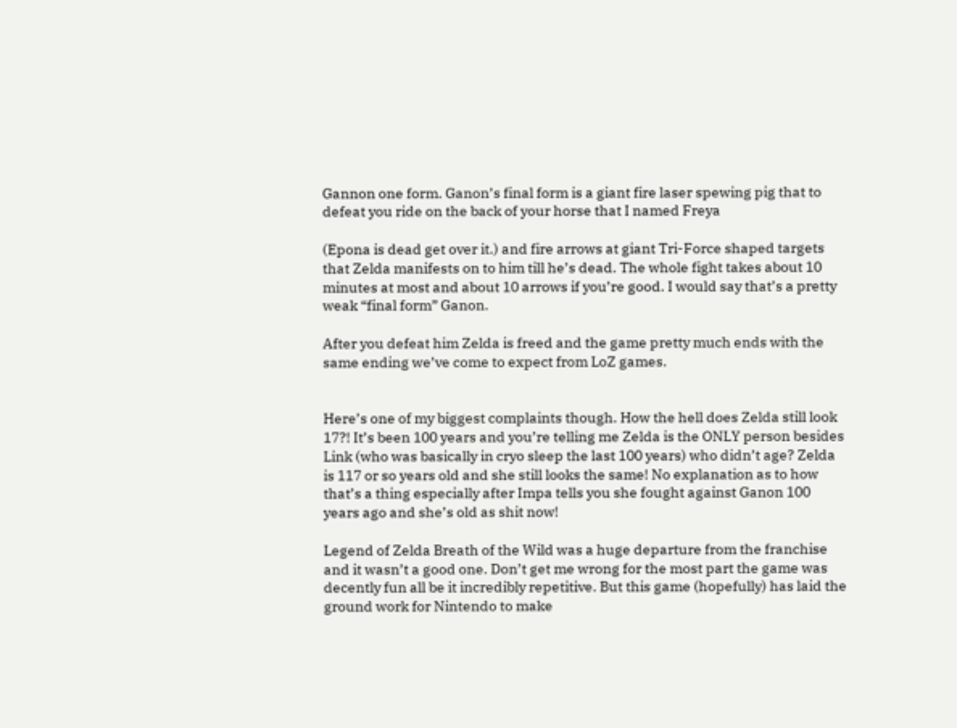Gannon one form. Ganon’s final form is a giant fire laser spewing pig that to defeat you ride on the back of your horse that I named Freya

(Epona is dead get over it.) and fire arrows at giant Tri-Force shaped targets that Zelda manifests on to him till he’s dead. The whole fight takes about 10 minutes at most and about 10 arrows if you’re good. I would say that’s a pretty weak “final form” Ganon.

After you defeat him Zelda is freed and the game pretty much ends with the same ending we’ve come to expect from LoZ games.


Here’s one of my biggest complaints though. How the hell does Zelda still look 17?! It’s been 100 years and you’re telling me Zelda is the ONLY person besides Link (who was basically in cryo sleep the last 100 years) who didn’t age? Zelda is 117 or so years old and she still looks the same! No explanation as to how that’s a thing especially after Impa tells you she fought against Ganon 100 years ago and she’s old as shit now!

Legend of Zelda Breath of the Wild was a huge departure from the franchise and it wasn’t a good one. Don’t get me wrong for the most part the game was decently fun all be it incredibly repetitive. But this game (hopefully) has laid the ground work for Nintendo to make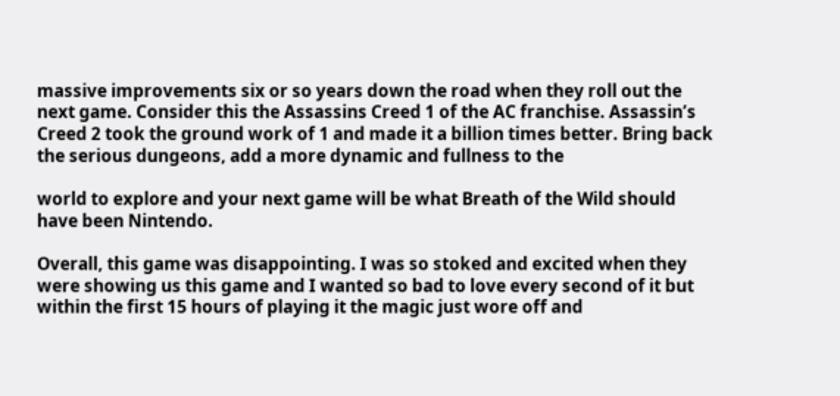massive improvements six or so years down the road when they roll out the next game. Consider this the Assassins Creed 1 of the AC franchise. Assassin’s Creed 2 took the ground work of 1 and made it a billion times better. Bring back the serious dungeons, add a more dynamic and fullness to the

world to explore and your next game will be what Breath of the Wild should have been Nintendo.

Overall, this game was disappointing. I was so stoked and excited when they were showing us this game and I wanted so bad to love every second of it but within the first 15 hours of playing it the magic just wore off and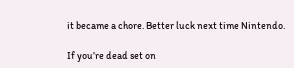it became a chore. Better luck next time Nintendo.

If you’re dead set on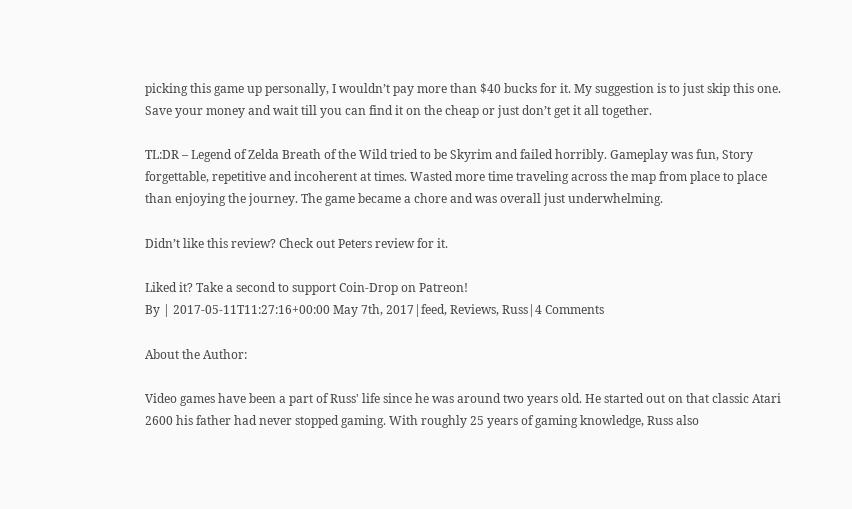picking this game up personally, I wouldn’t pay more than $40 bucks for it. My suggestion is to just skip this one. Save your money and wait till you can find it on the cheap or just don’t get it all together.

TL:DR – Legend of Zelda Breath of the Wild tried to be Skyrim and failed horribly. Gameplay was fun, Story forgettable, repetitive and incoherent at times. Wasted more time traveling across the map from place to place than enjoying the journey. The game became a chore and was overall just underwhelming.

Didn’t like this review? Check out Peters review for it.

Liked it? Take a second to support Coin-Drop on Patreon!
By | 2017-05-11T11:27:16+00:00 May 7th, 2017|feed, Reviews, Russ|4 Comments

About the Author:

Video games have been a part of Russ' life since he was around two years old. He started out on that classic Atari 2600 his father had never stopped gaming. With roughly 25 years of gaming knowledge, Russ also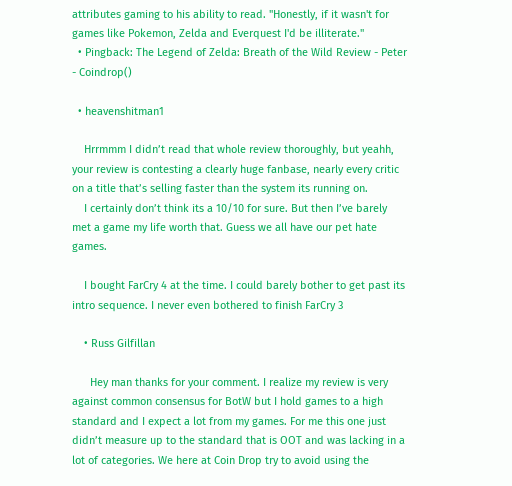attributes gaming to his ability to read. "Honestly, if it wasn't for games like Pokemon, Zelda and Everquest I'd be illiterate."
  • Pingback: The Legend of Zelda: Breath of the Wild Review - Peter - Coindrop()

  • heavenshitman1

    Hrrmmm I didn’t read that whole review thoroughly, but yeahh, your review is contesting a clearly huge fanbase, nearly every critic on a title that’s selling faster than the system its running on.
    I certainly don’t think its a 10/10 for sure. But then I’ve barely met a game my life worth that. Guess we all have our pet hate games.

    I bought FarCry 4 at the time. I could barely bother to get past its intro sequence. I never even bothered to finish FarCry 3

    • Russ Gilfillan

      Hey man thanks for your comment. I realize my review is very against common consensus for BotW but I hold games to a high standard and I expect a lot from my games. For me this one just didn’t measure up to the standard that is OOT and was lacking in a lot of categories. We here at Coin Drop try to avoid using the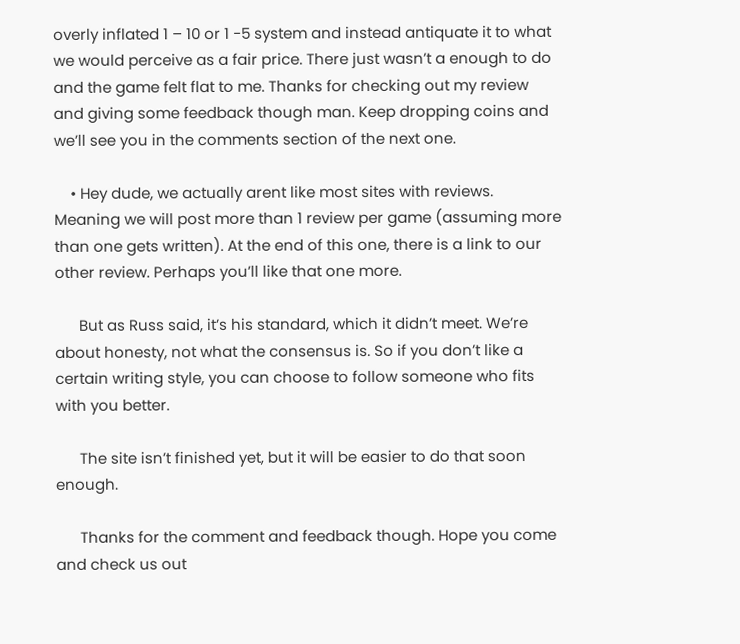overly inflated 1 – 10 or 1 -5 system and instead antiquate it to what we would perceive as a fair price. There just wasn’t a enough to do and the game felt flat to me. Thanks for checking out my review and giving some feedback though man. Keep dropping coins and we’ll see you in the comments section of the next one.

    • Hey dude, we actually arent like most sites with reviews. Meaning we will post more than 1 review per game (assuming more than one gets written). At the end of this one, there is a link to our other review. Perhaps you’ll like that one more.

      But as Russ said, it’s his standard, which it didn’t meet. We’re about honesty, not what the consensus is. So if you don’t like a certain writing style, you can choose to follow someone who fits with you better.

      The site isn’t finished yet, but it will be easier to do that soon enough.

      Thanks for the comment and feedback though. Hope you come and check us out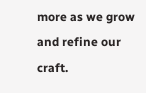more as we grow and refine our craft.